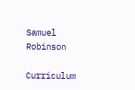Samuel Robinson

Curriculum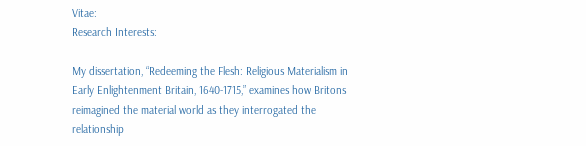Vitae:
Research Interests:

My dissertation, “Redeeming the Flesh: Religious Materialism in Early Enlightenment Britain, 1640-1715,” examines how Britons reimagined the material world as they interrogated the relationship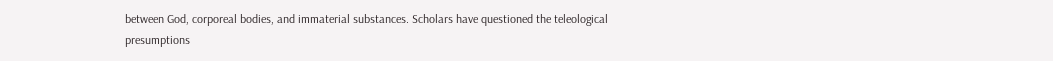between God, corporeal bodies, and immaterial substances. Scholars have questioned the teleological presumptions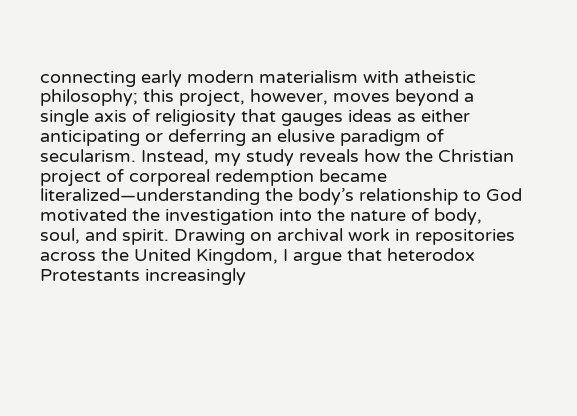connecting early modern materialism with atheistic philosophy; this project, however, moves beyond a single axis of religiosity that gauges ideas as either anticipating or deferring an elusive paradigm of secularism. Instead, my study reveals how the Christian project of corporeal redemption became literalized—understanding the body’s relationship to God motivated the investigation into the nature of body, soul, and spirit. Drawing on archival work in repositories across the United Kingdom, I argue that heterodox Protestants increasingly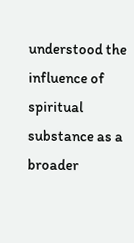understood the influence of spiritual substance as a broader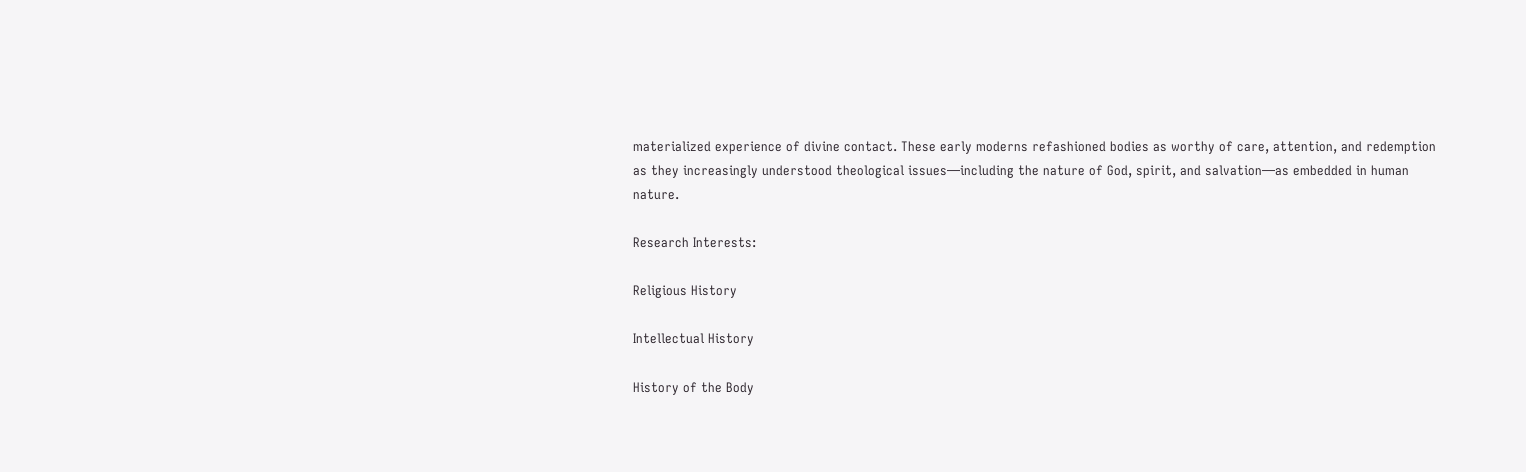materialized experience of divine contact. These early moderns refashioned bodies as worthy of care, attention, and redemption as they increasingly understood theological issues—including the nature of God, spirit, and salvation—as embedded in human nature.

Research Interests:

Religious History

Intellectual History

History of the Body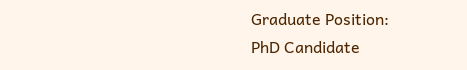Graduate Position:
PhD Candidate